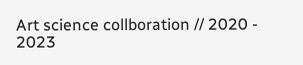Art science collboration // 2020 - 2023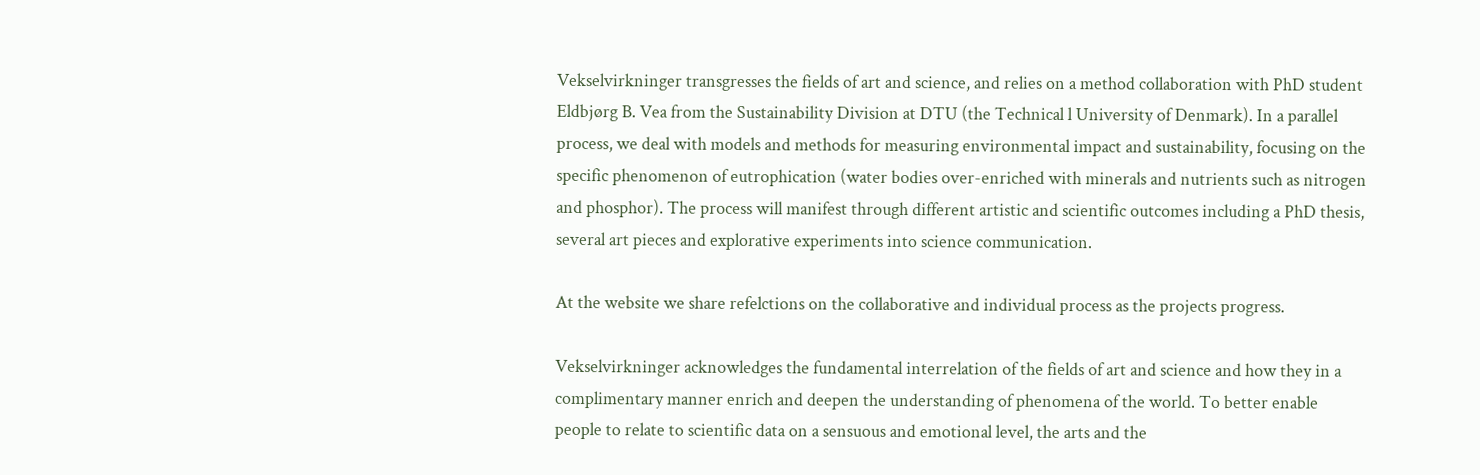Vekselvirkninger transgresses the fields of art and science, and relies on a method collaboration with PhD student Eldbjørg B. Vea from the Sustainability Division at DTU (the Technical l University of Denmark). In a parallel process, we deal with models and methods for measuring environmental impact and sustainability, focusing on the specific phenomenon of eutrophication (water bodies over-enriched with minerals and nutrients such as nitrogen and phosphor). The process will manifest through different artistic and scientific outcomes including a PhD thesis, several art pieces and explorative experiments into science communication.

At the website we share refelctions on the collaborative and individual process as the projects progress.

Vekselvirkninger acknowledges the fundamental interrelation of the fields of art and science and how they in a complimentary manner enrich and deepen the understanding of phenomena of the world. To better enable people to relate to scientific data on a sensuous and emotional level, the arts and the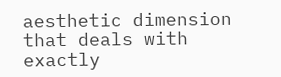aesthetic dimension that deals with exactly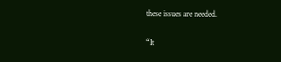these issues are needed.

“It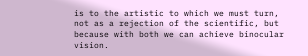is to the artistic to which we must turn, not as a rejection of the scientific, but because with both we can achieve binocular vision.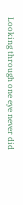Looking through one eye never did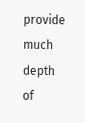provide much depth of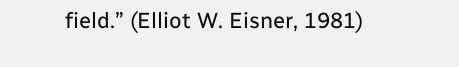field.” (Elliot W. Eisner, 1981)